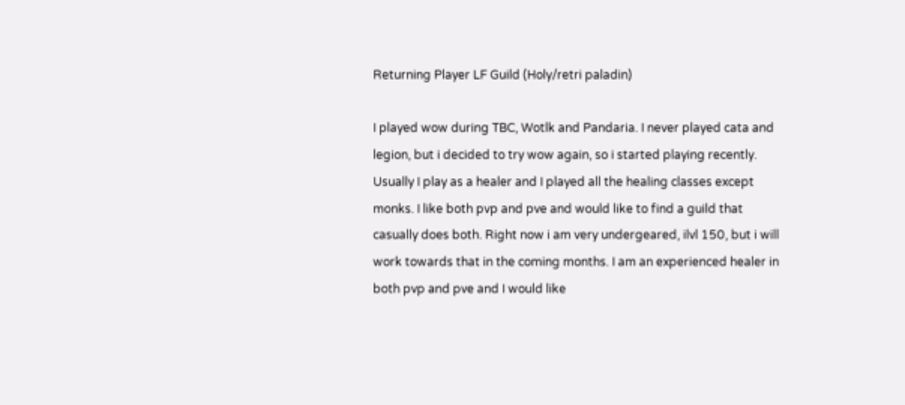Returning Player LF Guild (Holy/retri paladin)

I played wow during TBC, Wotlk and Pandaria. I never played cata and legion, but i decided to try wow again, so i started playing recently. Usually I play as a healer and I played all the healing classes except monks. I like both pvp and pve and would like to find a guild that casually does both. Right now i am very undergeared, ilvl 150, but i will work towards that in the coming months. I am an experienced healer in both pvp and pve and I would like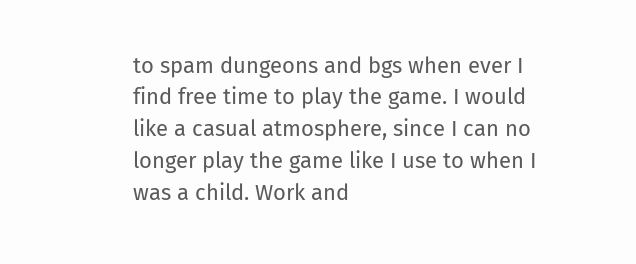to spam dungeons and bgs when ever I find free time to play the game. I would like a casual atmosphere, since I can no longer play the game like I use to when I was a child. Work and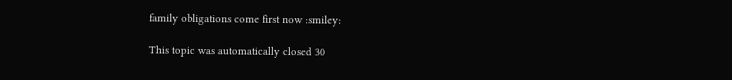family obligations come first now :smiley:

This topic was automatically closed 30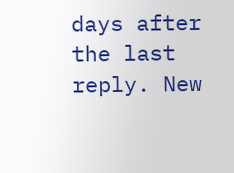days after the last reply. New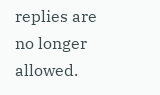replies are no longer allowed.